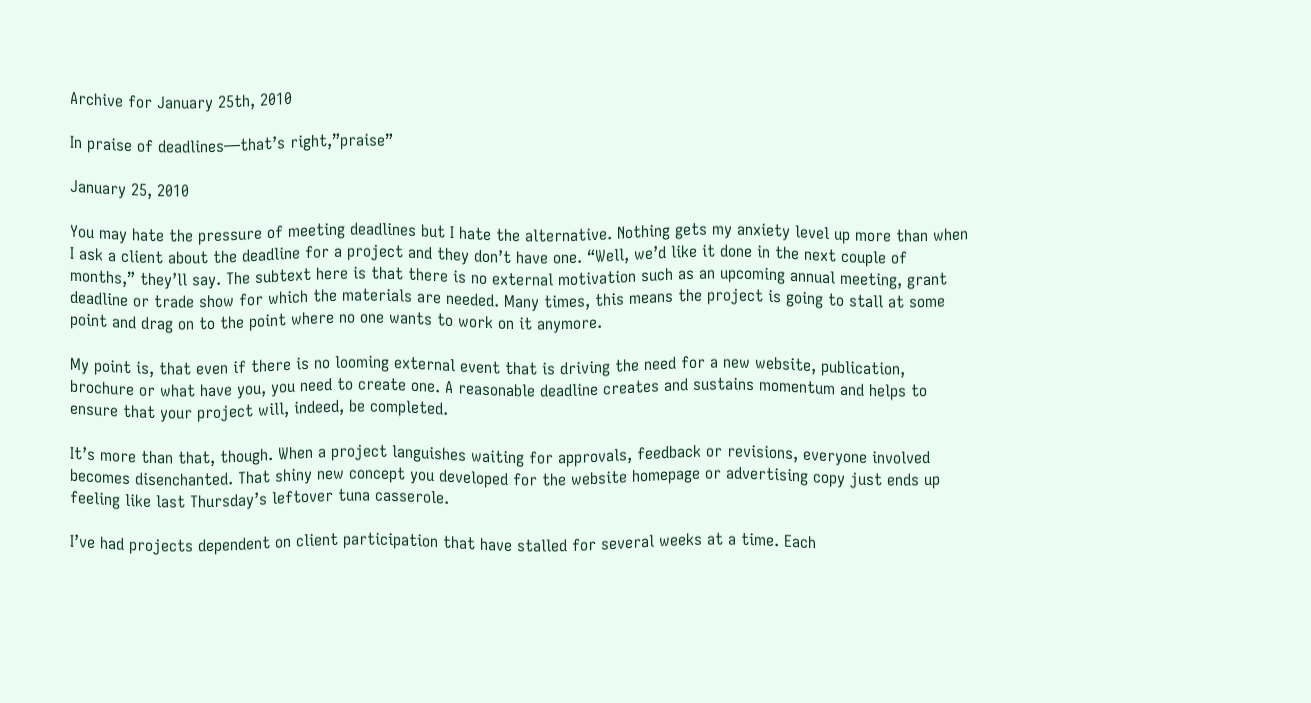Archive for January 25th, 2010

In praise of deadlines—that’s right,”praise”

January 25, 2010

You may hate the pressure of meeting deadlines but I hate the alternative. Nothing gets my anxiety level up more than when I ask a client about the deadline for a project and they don’t have one. “Well, we’d like it done in the next couple of months,” they’ll say. The subtext here is that there is no external motivation such as an upcoming annual meeting, grant deadline or trade show for which the materials are needed. Many times, this means the project is going to stall at some point and drag on to the point where no one wants to work on it anymore.

My point is, that even if there is no looming external event that is driving the need for a new website, publication, brochure or what have you, you need to create one. A reasonable deadline creates and sustains momentum and helps to ensure that your project will, indeed, be completed.

It’s more than that, though. When a project languishes waiting for approvals, feedback or revisions, everyone involved becomes disenchanted. That shiny new concept you developed for the website homepage or advertising copy just ends up feeling like last Thursday’s leftover tuna casserole.

I’ve had projects dependent on client participation that have stalled for several weeks at a time. Each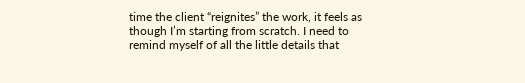time the client “reignites” the work, it feels as though I’m starting from scratch. I need to remind myself of all the little details that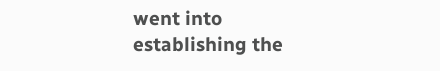went into establishing the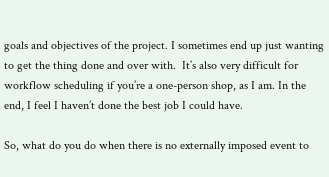goals and objectives of the project. I sometimes end up just wanting to get the thing done and over with.  It’s also very difficult for workflow scheduling if you’re a one-person shop, as I am. In the end, I feel I haven’t done the best job I could have.

So, what do you do when there is no externally imposed event to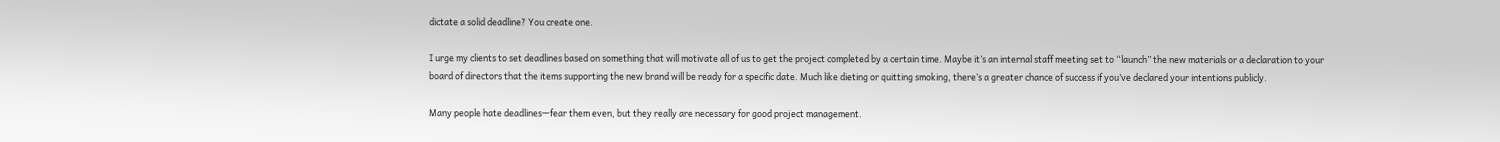dictate a solid deadline? You create one.

I urge my clients to set deadlines based on something that will motivate all of us to get the project completed by a certain time. Maybe it’s an internal staff meeting set to “launch” the new materials or a declaration to your board of directors that the items supporting the new brand will be ready for a specific date. Much like dieting or quitting smoking, there’s a greater chance of success if you’ve declared your intentions publicly.

Many people hate deadlines—fear them even, but they really are necessary for good project management.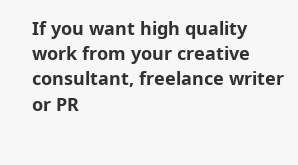If you want high quality work from your creative consultant, freelance writer or PR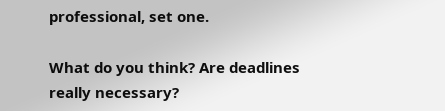professional, set one.

What do you think? Are deadlines really necessary?